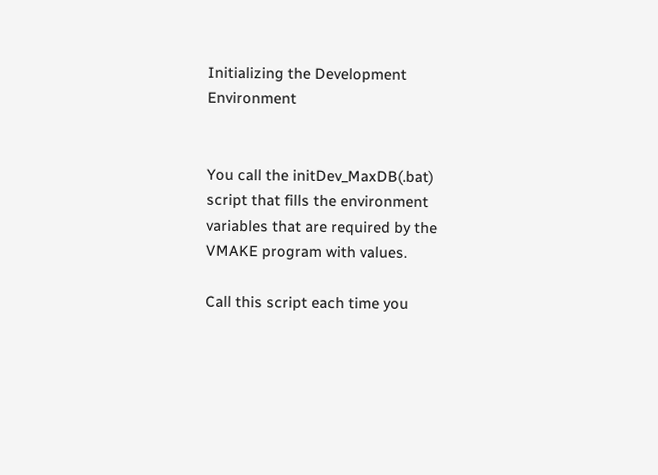Initializing the Development Environment


You call the initDev_MaxDB(.bat) script that fills the environment variables that are required by the VMAKE program with values.

Call this script each time you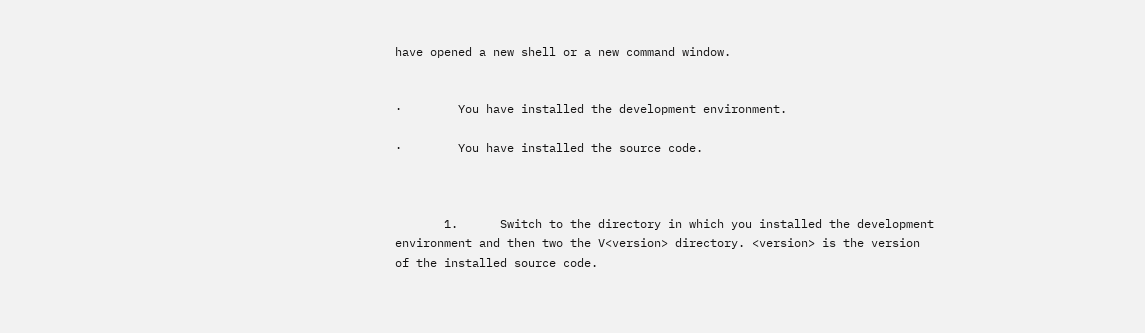have opened a new shell or a new command window.


·        You have installed the development environment.

·        You have installed the source code.



       1.      Switch to the directory in which you installed the development environment and then two the V<version> directory. <version> is the version of the installed source code.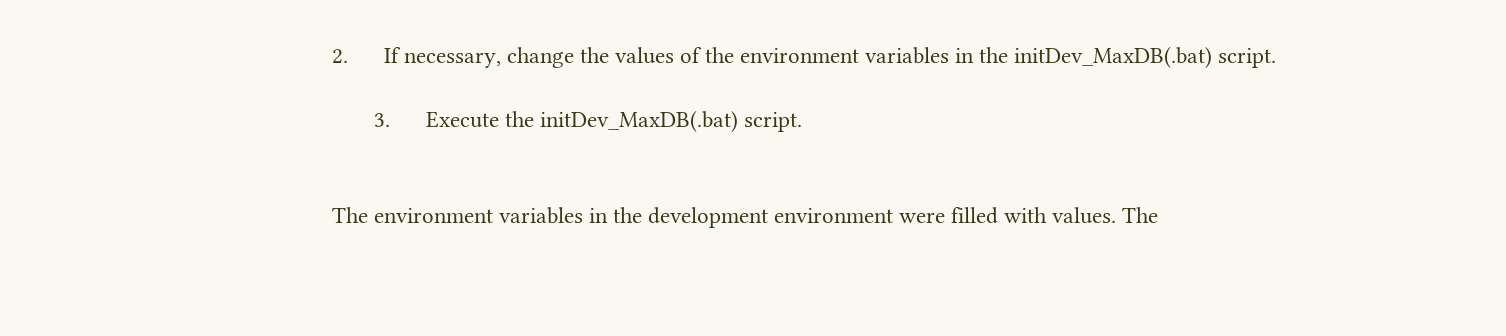2.      If necessary, change the values of the environment variables in the initDev_MaxDB(.bat) script.

       3.      Execute the initDev_MaxDB(.bat) script.


The environment variables in the development environment were filled with values. The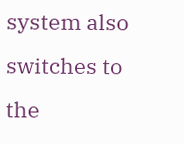system also switches to the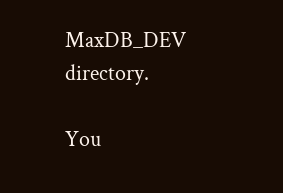MaxDB_DEV directory.

You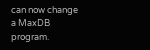can now change a MaxDB program.